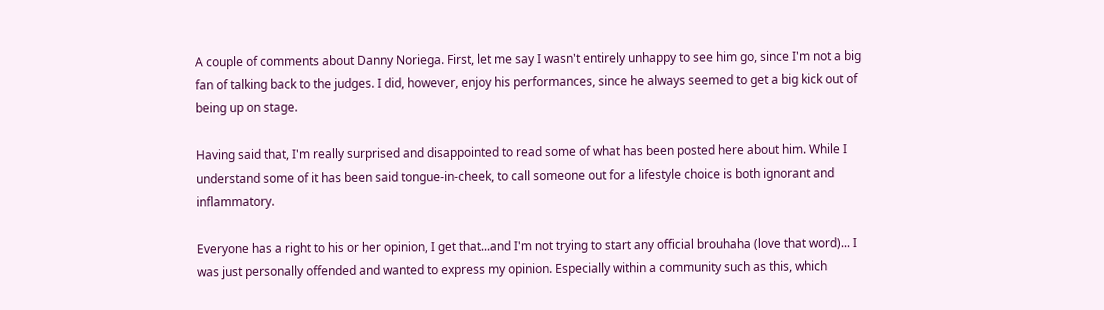A couple of comments about Danny Noriega. First, let me say I wasn't entirely unhappy to see him go, since I'm not a big fan of talking back to the judges. I did, however, enjoy his performances, since he always seemed to get a big kick out of being up on stage.

Having said that, I'm really surprised and disappointed to read some of what has been posted here about him. While I understand some of it has been said tongue-in-cheek, to call someone out for a lifestyle choice is both ignorant and inflammatory.

Everyone has a right to his or her opinion, I get that...and I'm not trying to start any official brouhaha (love that word)... I was just personally offended and wanted to express my opinion. Especially within a community such as this, which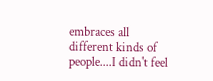embraces all different kinds of people....I didn't feel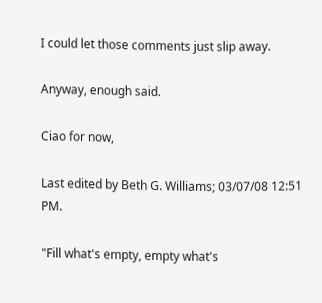I could let those comments just slip away.

Anyway, enough said.

Ciao for now,

Last edited by Beth G. Williams; 03/07/08 12:51 PM.

"Fill what's empty, empty what's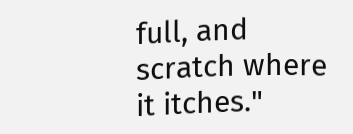full, and scratch where it itches."